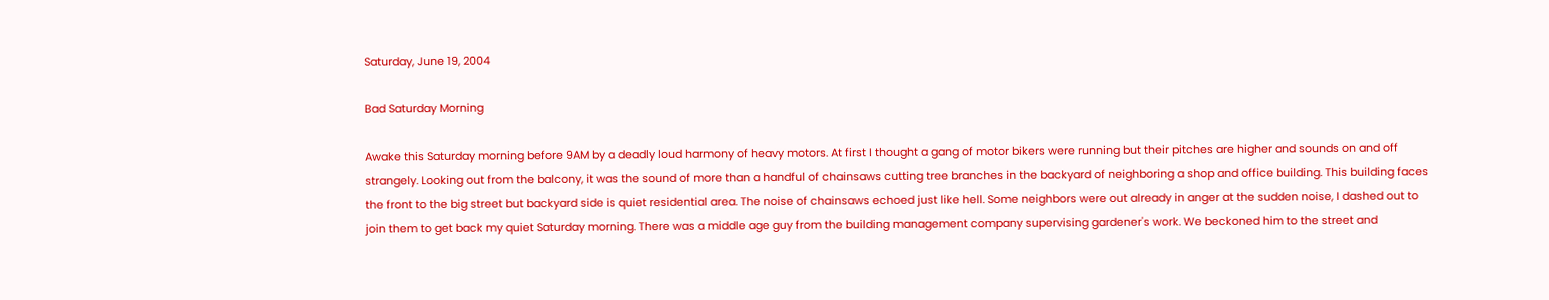Saturday, June 19, 2004

Bad Saturday Morning

Awake this Saturday morning before 9AM by a deadly loud harmony of heavy motors. At first I thought a gang of motor bikers were running but their pitches are higher and sounds on and off strangely. Looking out from the balcony, it was the sound of more than a handful of chainsaws cutting tree branches in the backyard of neighboring a shop and office building. This building faces the front to the big street but backyard side is quiet residential area. The noise of chainsaws echoed just like hell. Some neighbors were out already in anger at the sudden noise, I dashed out to join them to get back my quiet Saturday morning. There was a middle age guy from the building management company supervising gardener's work. We beckoned him to the street and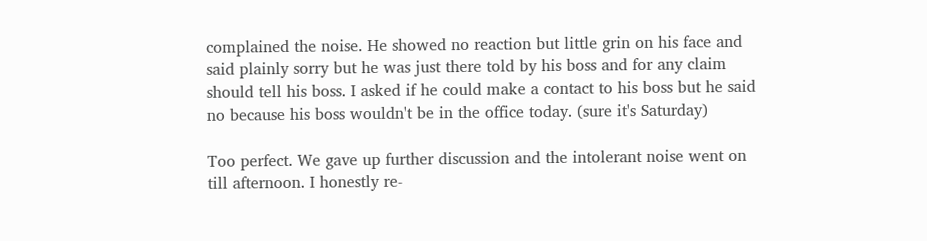complained the noise. He showed no reaction but little grin on his face and said plainly sorry but he was just there told by his boss and for any claim should tell his boss. I asked if he could make a contact to his boss but he said no because his boss wouldn't be in the office today. (sure it's Saturday)

Too perfect. We gave up further discussion and the intolerant noise went on till afternoon. I honestly re-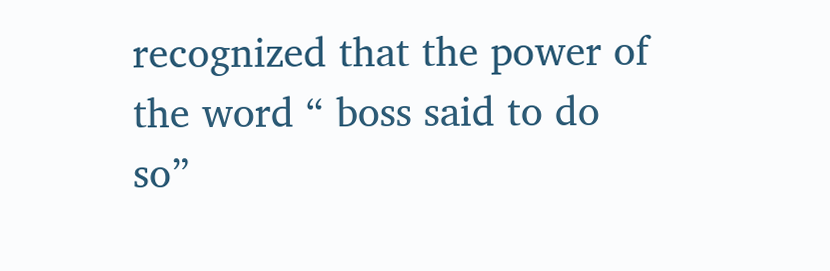recognized that the power of the word “ boss said to do so”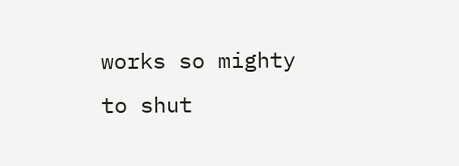works so mighty to shut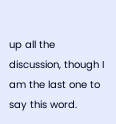up all the discussion, though I am the last one to say this word.